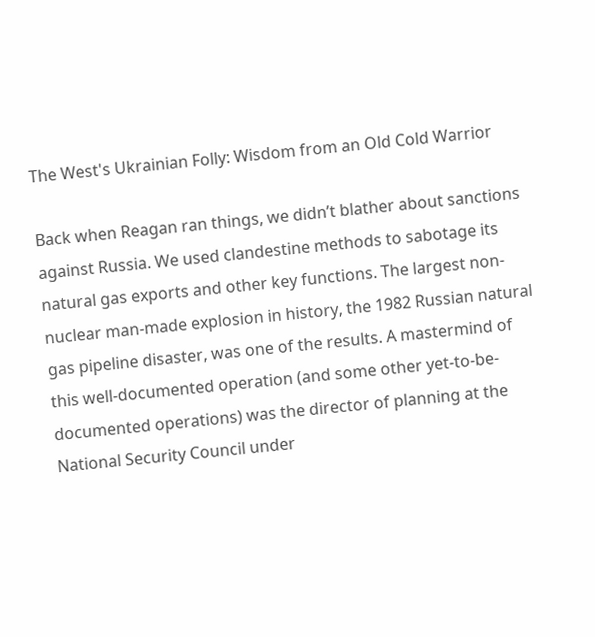The West's Ukrainian Folly: Wisdom from an Old Cold Warrior

Back when Reagan ran things, we didn’t blather about sanctions against Russia. We used clandestine methods to sabotage its natural gas exports and other key functions. The largest non-nuclear man-made explosion in history, the 1982 Russian natural gas pipeline disaster, was one of the results. A mastermind of this well-documented operation (and some other yet-to-be-documented operations) was the director of planning at the National Security Council under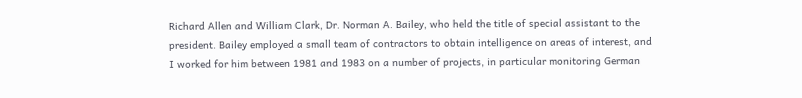Richard Allen and William Clark, Dr. Norman A. Bailey, who held the title of special assistant to the president. Bailey employed a small team of contractors to obtain intelligence on areas of interest, and I worked for him between 1981 and 1983 on a number of projects, in particular monitoring German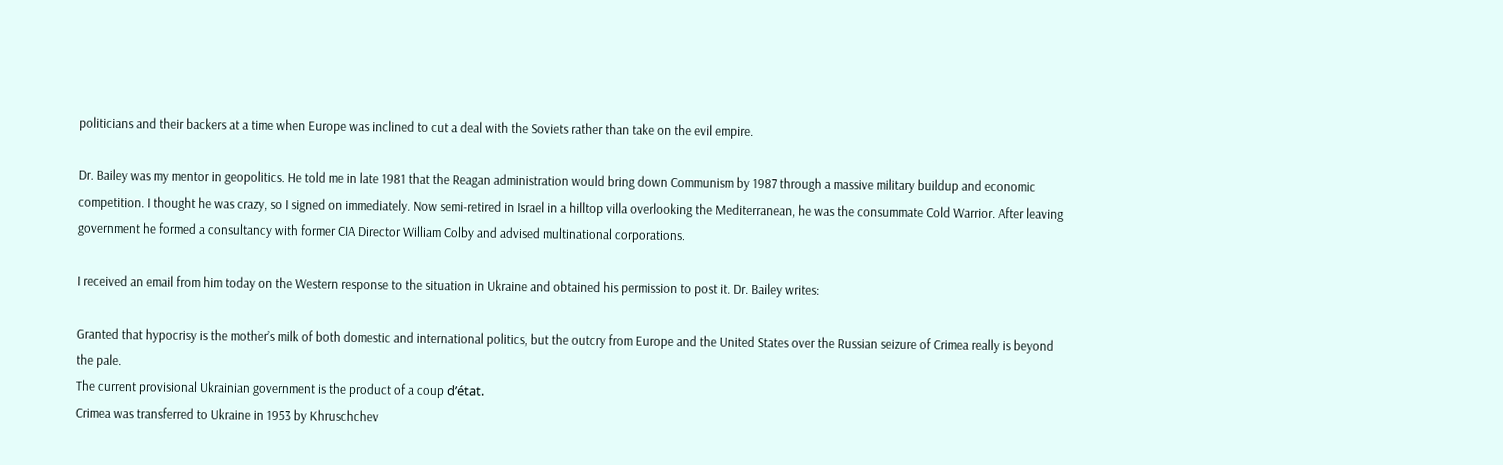politicians and their backers at a time when Europe was inclined to cut a deal with the Soviets rather than take on the evil empire.

Dr. Bailey was my mentor in geopolitics. He told me in late 1981 that the Reagan administration would bring down Communism by 1987 through a massive military buildup and economic competition. I thought he was crazy, so I signed on immediately. Now semi-retired in Israel in a hilltop villa overlooking the Mediterranean, he was the consummate Cold Warrior. After leaving government he formed a consultancy with former CIA Director William Colby and advised multinational corporations.

I received an email from him today on the Western response to the situation in Ukraine and obtained his permission to post it. Dr. Bailey writes:

Granted that hypocrisy is the mother’s milk of both domestic and international politics, but the outcry from Europe and the United States over the Russian seizure of Crimea really is beyond the pale.
The current provisional Ukrainian government is the product of a coup d’état.
Crimea was transferred to Ukraine in 1953 by Khruschchev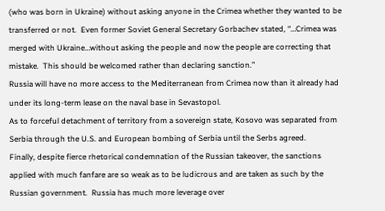(who was born in Ukraine) without asking anyone in the Crimea whether they wanted to be transferred or not.  Even former Soviet General Secretary Gorbachev stated, “…Crimea was merged with Ukraine…without asking the people and now the people are correcting that mistake.  This should be welcomed rather than declaring sanction.”
Russia will have no more access to the Mediterranean from Crimea now than it already had under its long-term lease on the naval base in Sevastopol.
As to forceful detachment of territory from a sovereign state, Kosovo was separated from Serbia through the U.S. and European bombing of Serbia until the Serbs agreed.
Finally, despite fierce rhetorical condemnation of the Russian takeover, the sanctions applied with much fanfare are so weak as to be ludicrous and are taken as such by the Russian government.  Russia has much more leverage over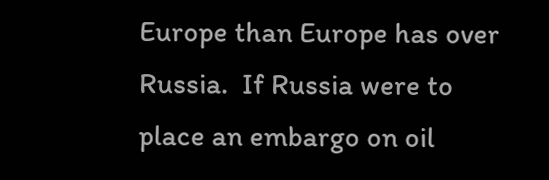Europe than Europe has over Russia.  If Russia were to place an embargo on oil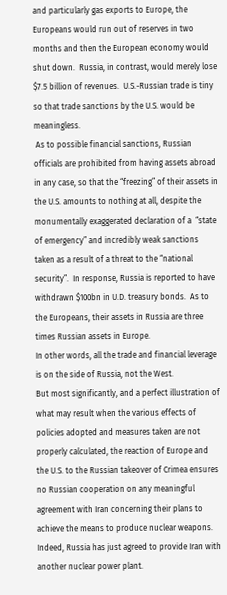and particularly gas exports to Europe, the Europeans would run out of reserves in two months and then the European economy would shut down.  Russia, in contrast, would merely lose $7.5 billion of revenues.  U.S.-Russian trade is tiny so that trade sanctions by the U.S. would be meaningless.
 As to possible financial sanctions, Russian officials are prohibited from having assets abroad in any case, so that the “freezing” of their assets in the U.S. amounts to nothing at all, despite the monumentally exaggerated declaration of a  “state of emergency” and incredibly weak sanctions taken as a result of a threat to the “national security”.  In response, Russia is reported to have withdrawn $100bn in U.D. treasury bonds.  As to the Europeans, their assets in Russia are three times Russian assets in Europe.
In other words, all the trade and financial leverage is on the side of Russia, not the West.
But most significantly, and a perfect illustration of what may result when the various effects of policies adopted and measures taken are not properly calculated, the reaction of Europe and the U.S. to the Russian takeover of Crimea ensures no Russian cooperation on any meaningful agreement with Iran concerning their plans to achieve the means to produce nuclear weapons.  Indeed, Russia has just agreed to provide Iran with another nuclear power plant.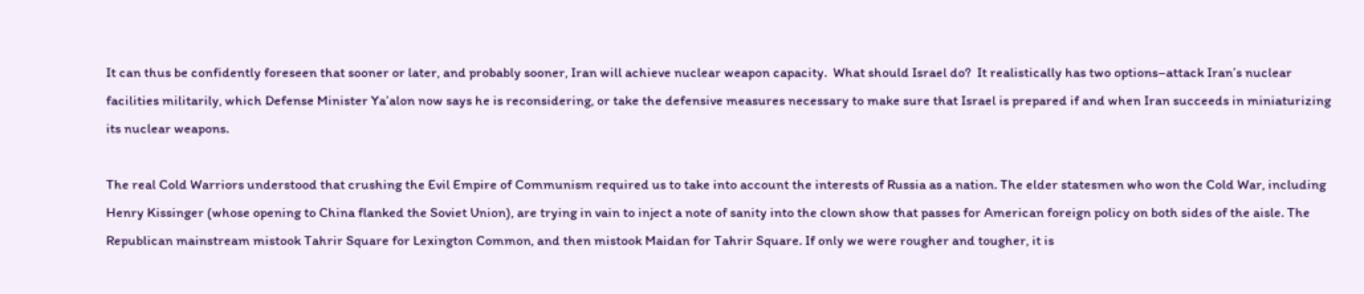It can thus be confidently foreseen that sooner or later, and probably sooner, Iran will achieve nuclear weapon capacity.  What should Israel do?  It realistically has two options–attack Iran’s nuclear facilities militarily, which Defense Minister Ya’alon now says he is reconsidering, or take the defensive measures necessary to make sure that Israel is prepared if and when Iran succeeds in miniaturizing its nuclear weapons.

The real Cold Warriors understood that crushing the Evil Empire of Communism required us to take into account the interests of Russia as a nation. The elder statesmen who won the Cold War, including Henry Kissinger (whose opening to China flanked the Soviet Union), are trying in vain to inject a note of sanity into the clown show that passes for American foreign policy on both sides of the aisle. The Republican mainstream mistook Tahrir Square for Lexington Common, and then mistook Maidan for Tahrir Square. If only we were rougher and tougher, it is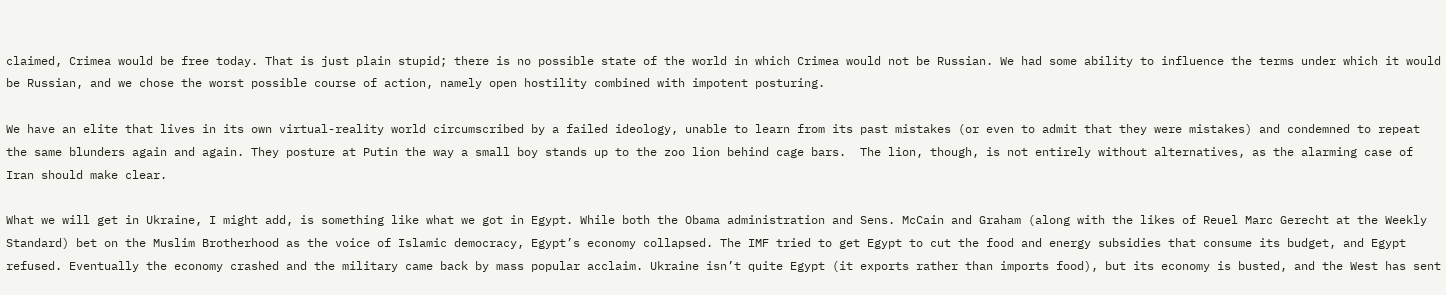claimed, Crimea would be free today. That is just plain stupid; there is no possible state of the world in which Crimea would not be Russian. We had some ability to influence the terms under which it would be Russian, and we chose the worst possible course of action, namely open hostility combined with impotent posturing.

We have an elite that lives in its own virtual-reality world circumscribed by a failed ideology, unable to learn from its past mistakes (or even to admit that they were mistakes) and condemned to repeat the same blunders again and again. They posture at Putin the way a small boy stands up to the zoo lion behind cage bars.  The lion, though, is not entirely without alternatives, as the alarming case of Iran should make clear.

What we will get in Ukraine, I might add, is something like what we got in Egypt. While both the Obama administration and Sens. McCain and Graham (along with the likes of Reuel Marc Gerecht at the Weekly Standard) bet on the Muslim Brotherhood as the voice of Islamic democracy, Egypt’s economy collapsed. The IMF tried to get Egypt to cut the food and energy subsidies that consume its budget, and Egypt refused. Eventually the economy crashed and the military came back by mass popular acclaim. Ukraine isn’t quite Egypt (it exports rather than imports food), but its economy is busted, and the West has sent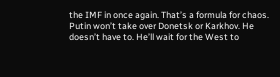the IMF in once again. That’s a formula for chaos. Putin won’t take over Donetsk or Karkhov. He doesn’t have to. He’ll wait for the West to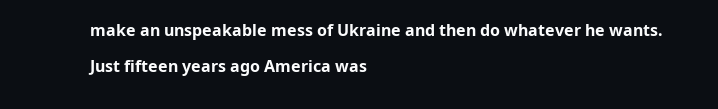make an unspeakable mess of Ukraine and then do whatever he wants.

Just fifteen years ago America was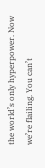the world’s only hyperpower. Now we’re flailing. You can’t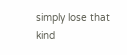simply lose that kind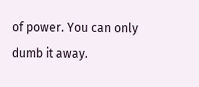of power. You can only dumb it away.